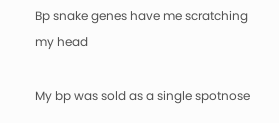Bp snake genes have me scratching my head

My bp was sold as a single spotnose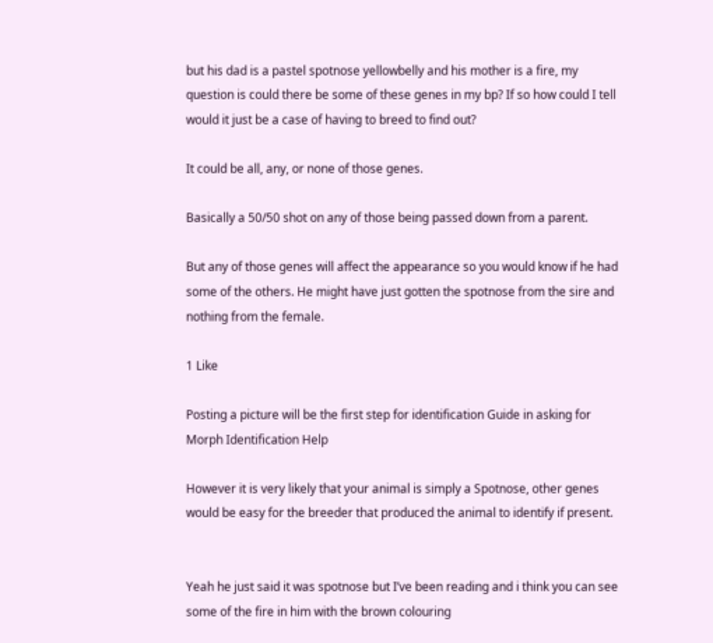but his dad is a pastel spotnose yellowbelly and his mother is a fire, my question is could there be some of these genes in my bp? If so how could I tell would it just be a case of having to breed to find out?

It could be all, any, or none of those genes.

Basically a 50/50 shot on any of those being passed down from a parent.

But any of those genes will affect the appearance so you would know if he had some of the others. He might have just gotten the spotnose from the sire and nothing from the female.

1 Like

Posting a picture will be the first step for identification Guide in asking for Morph Identification Help

However it is very likely that your animal is simply a Spotnose, other genes would be easy for the breeder that produced the animal to identify if present.


Yeah he just said it was spotnose but I’ve been reading and i think you can see some of the fire in him with the brown colouring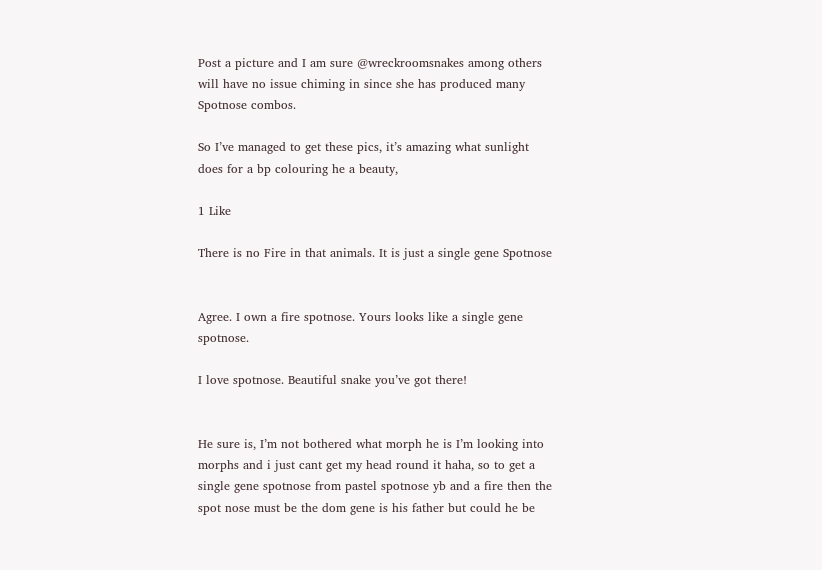Post a picture and I am sure @wreckroomsnakes among others will have no issue chiming in since she has produced many Spotnose combos.

So I’ve managed to get these pics, it’s amazing what sunlight does for a bp colouring he a beauty,

1 Like

There is no Fire in that animals. It is just a single gene Spotnose


Agree. I own a fire spotnose. Yours looks like a single gene spotnose.

I love spotnose. Beautiful snake you’ve got there!


He sure is, I’m not bothered what morph he is I’m looking into morphs and i just cant get my head round it haha, so to get a single gene spotnose from pastel spotnose yb and a fire then the spot nose must be the dom gene is his father but could he be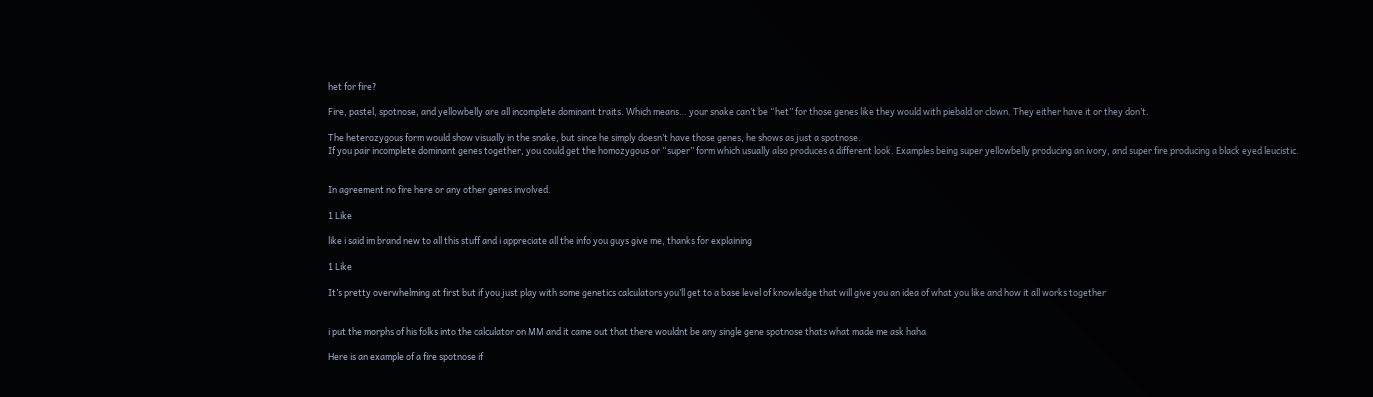het for fire?

Fire, pastel, spotnose, and yellowbelly are all incomplete dominant traits. Which means… your snake can’t be “het” for those genes like they would with piebald or clown. They either have it or they don’t.

The heterozygous form would show visually in the snake, but since he simply doesn’t have those genes, he shows as just a spotnose.
If you pair incomplete dominant genes together, you could get the homozygous or “super” form which usually also produces a different look. Examples being super yellowbelly producing an ivory, and super fire producing a black eyed leucistic.


In agreement no fire here or any other genes involved.

1 Like

like i said im brand new to all this stuff and i appreciate all the info you guys give me, thanks for explaining

1 Like

It’s pretty overwhelming at first but if you just play with some genetics calculators you’ll get to a base level of knowledge that will give you an idea of what you like and how it all works together


i put the morphs of his folks into the calculator on MM and it came out that there wouldnt be any single gene spotnose thats what made me ask haha

Here is an example of a fire spotnose if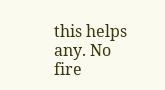this helps any. No fire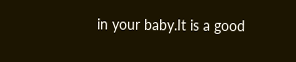in your baby.It is a good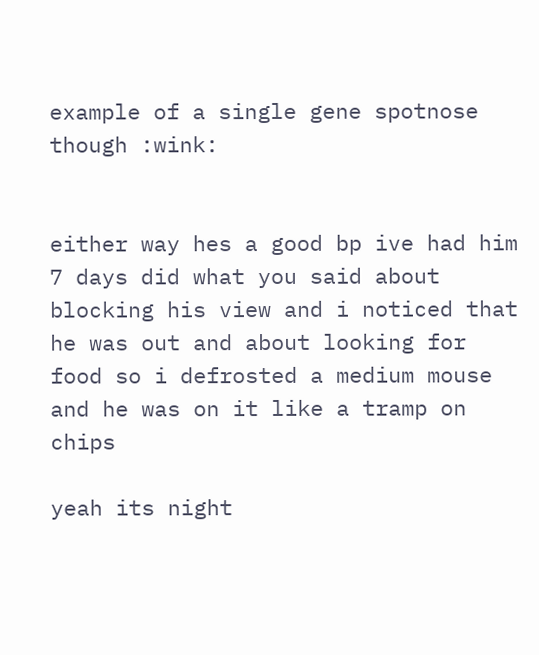example of a single gene spotnose though :wink:


either way hes a good bp ive had him 7 days did what you said about blocking his view and i noticed that he was out and about looking for food so i defrosted a medium mouse and he was on it like a tramp on chips

yeah its night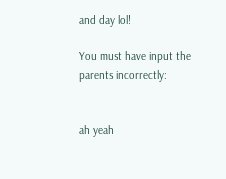and day lol!

You must have input the parents incorrectly:


ah yeah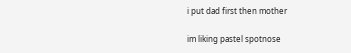i put dad first then mother

im liking pastel spotnose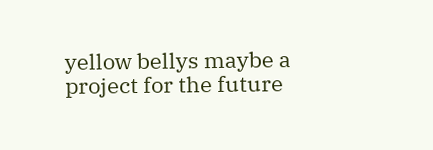yellow bellys maybe a project for the future